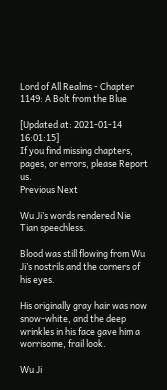Lord of All Realms - Chapter 1149: A Bolt from the Blue

[Updated at: 2021-01-14 16:01:15]
If you find missing chapters, pages, or errors, please Report us.
Previous Next

Wu Ji’s words rendered Nie Tian speechless.

Blood was still flowing from Wu Ji’s nostrils and the corners of his eyes.

His originally gray hair was now snow-white, and the deep wrinkles in his face gave him a worrisome, frail look.

Wu Ji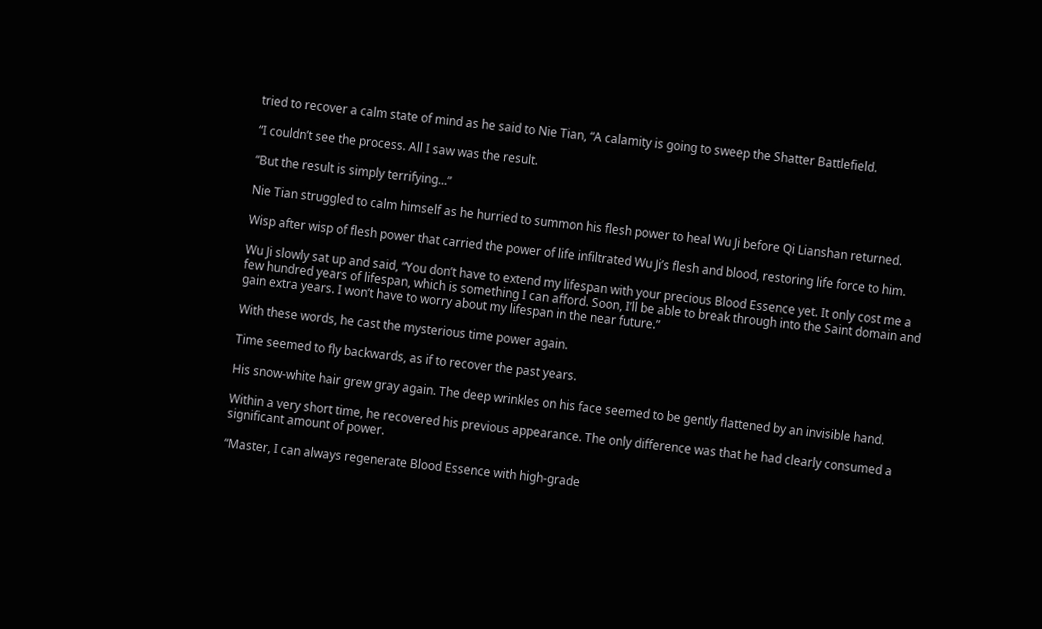tried to recover a calm state of mind as he said to Nie Tian, “A calamity is going to sweep the Shatter Battlefield.

“I couldn’t see the process. All I saw was the result.

“But the result is simply terrifying...”

Nie Tian struggled to calm himself as he hurried to summon his flesh power to heal Wu Ji before Qi Lianshan returned.

Wisp after wisp of flesh power that carried the power of life infiltrated Wu Ji’s flesh and blood, restoring life force to him.

Wu Ji slowly sat up and said, “You don’t have to extend my lifespan with your precious Blood Essence yet. It only cost me a few hundred years of lifespan, which is something I can afford. Soon, I’ll be able to break through into the Saint domain and gain extra years. I won’t have to worry about my lifespan in the near future.”

With these words, he cast the mysterious time power again.

Time seemed to fly backwards, as if to recover the past years.

His snow-white hair grew gray again. The deep wrinkles on his face seemed to be gently flattened by an invisible hand.

Within a very short time, he recovered his previous appearance. The only difference was that he had clearly consumed a significant amount of power.

“Master, I can always regenerate Blood Essence with high-grade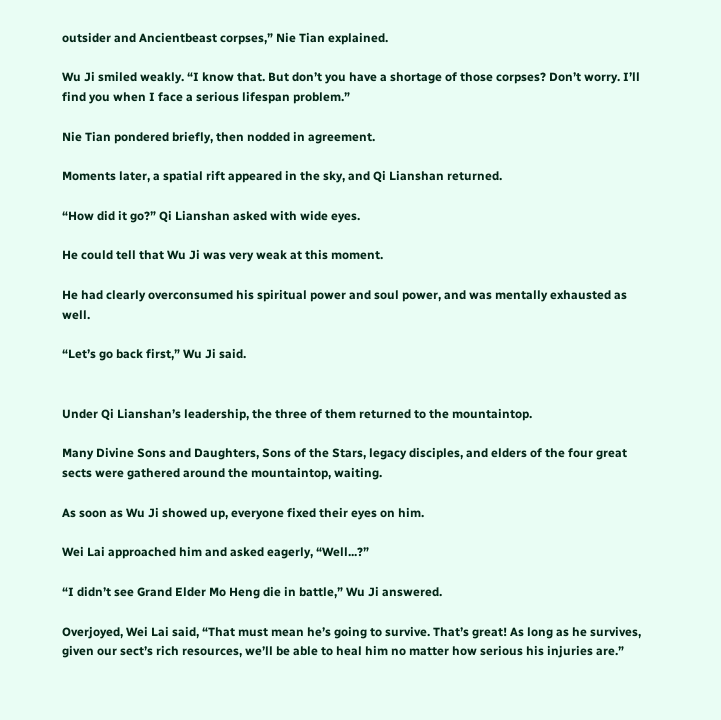outsider and Ancientbeast corpses,” Nie Tian explained.

Wu Ji smiled weakly. “I know that. But don’t you have a shortage of those corpses? Don’t worry. I’ll find you when I face a serious lifespan problem.”

Nie Tian pondered briefly, then nodded in agreement.

Moments later, a spatial rift appeared in the sky, and Qi Lianshan returned.

“How did it go?” Qi Lianshan asked with wide eyes.

He could tell that Wu Ji was very weak at this moment.

He had clearly overconsumed his spiritual power and soul power, and was mentally exhausted as well.

“Let’s go back first,” Wu Ji said.


Under Qi Lianshan’s leadership, the three of them returned to the mountaintop.

Many Divine Sons and Daughters, Sons of the Stars, legacy disciples, and elders of the four great sects were gathered around the mountaintop, waiting.

As soon as Wu Ji showed up, everyone fixed their eyes on him.

Wei Lai approached him and asked eagerly, “Well...?”

“I didn’t see Grand Elder Mo Heng die in battle,” Wu Ji answered.

Overjoyed, Wei Lai said, “That must mean he’s going to survive. That’s great! As long as he survives, given our sect’s rich resources, we’ll be able to heal him no matter how serious his injuries are.”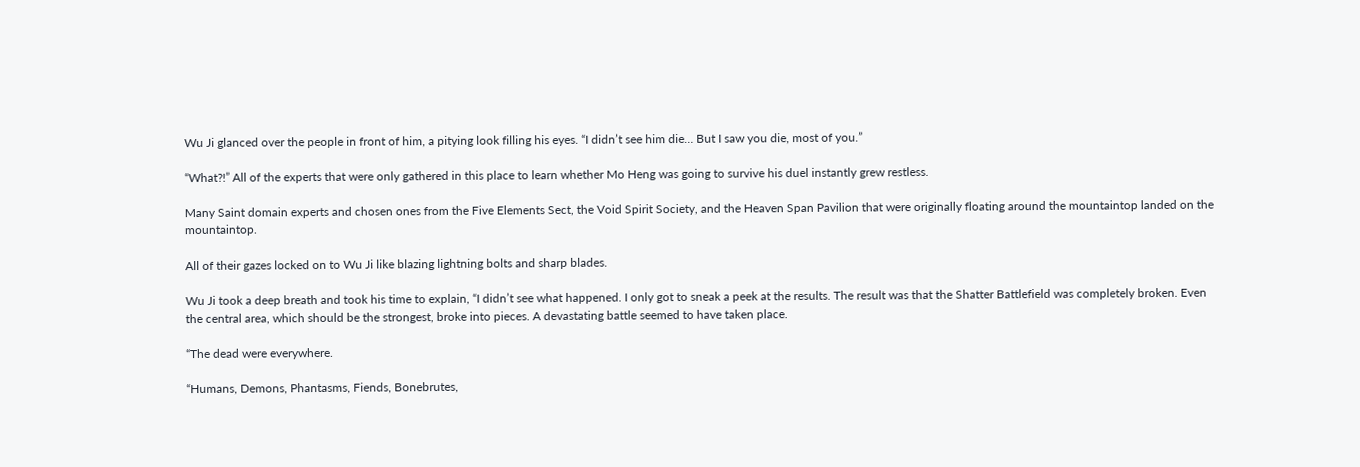Wu Ji glanced over the people in front of him, a pitying look filling his eyes. “I didn’t see him die… But I saw you die, most of you.”

“What?!” All of the experts that were only gathered in this place to learn whether Mo Heng was going to survive his duel instantly grew restless.

Many Saint domain experts and chosen ones from the Five Elements Sect, the Void Spirit Society, and the Heaven Span Pavilion that were originally floating around the mountaintop landed on the mountaintop.

All of their gazes locked on to Wu Ji like blazing lightning bolts and sharp blades.

Wu Ji took a deep breath and took his time to explain, “I didn’t see what happened. I only got to sneak a peek at the results. The result was that the Shatter Battlefield was completely broken. Even the central area, which should be the strongest, broke into pieces. A devastating battle seemed to have taken place.

“The dead were everywhere.

“Humans, Demons, Phantasms, Fiends, Bonebrutes,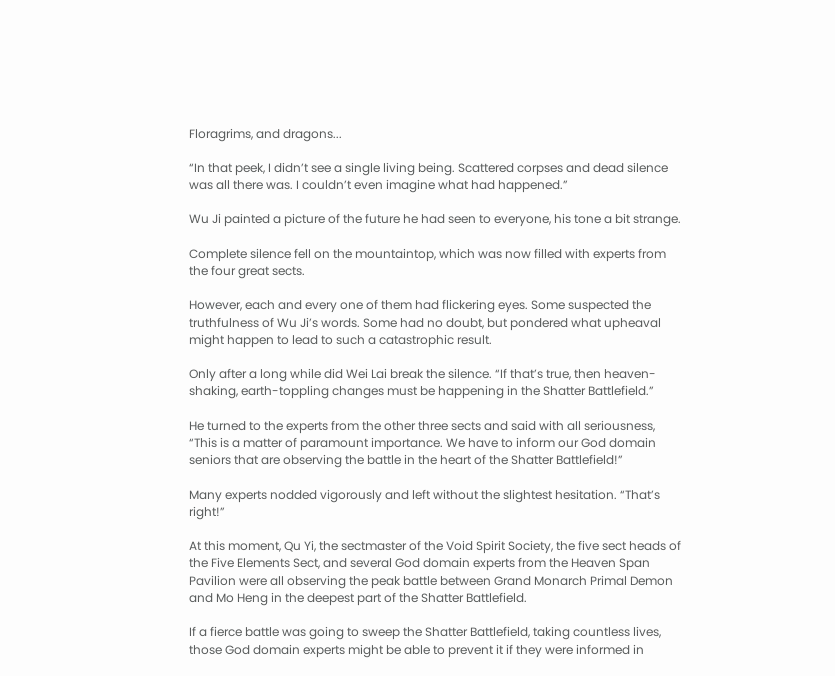Floragrims, and dragons...

“In that peek, I didn’t see a single living being. Scattered corpses and dead silence was all there was. I couldn’t even imagine what had happened.”

Wu Ji painted a picture of the future he had seen to everyone, his tone a bit strange.

Complete silence fell on the mountaintop, which was now filled with experts from the four great sects.

However, each and every one of them had flickering eyes. Some suspected the truthfulness of Wu Ji’s words. Some had no doubt, but pondered what upheaval might happen to lead to such a catastrophic result.

Only after a long while did Wei Lai break the silence. “If that’s true, then heaven-shaking, earth-toppling changes must be happening in the Shatter Battlefield.”

He turned to the experts from the other three sects and said with all seriousness, “This is a matter of paramount importance. We have to inform our God domain seniors that are observing the battle in the heart of the Shatter Battlefield!”

Many experts nodded vigorously and left without the slightest hesitation. “That’s right!”

At this moment, Qu Yi, the sectmaster of the Void Spirit Society, the five sect heads of the Five Elements Sect, and several God domain experts from the Heaven Span Pavilion were all observing the peak battle between Grand Monarch Primal Demon and Mo Heng in the deepest part of the Shatter Battlefield.

If a fierce battle was going to sweep the Shatter Battlefield, taking countless lives, those God domain experts might be able to prevent it if they were informed in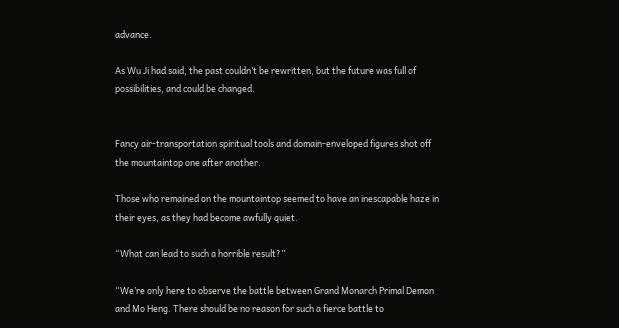advance.

As Wu Ji had said, the past couldn’t be rewritten, but the future was full of possibilities, and could be changed.


Fancy air-transportation spiritual tools and domain-enveloped figures shot off the mountaintop one after another.

Those who remained on the mountaintop seemed to have an inescapable haze in their eyes, as they had become awfully quiet.

“What can lead to such a horrible result?”

“We’re only here to observe the battle between Grand Monarch Primal Demon and Mo Heng. There should be no reason for such a fierce battle to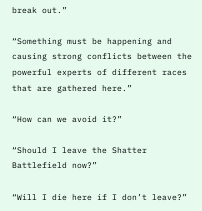break out.”

“Something must be happening and causing strong conflicts between the powerful experts of different races that are gathered here.”

“How can we avoid it?”

“Should I leave the Shatter Battlefield now?”

“Will I die here if I don’t leave?”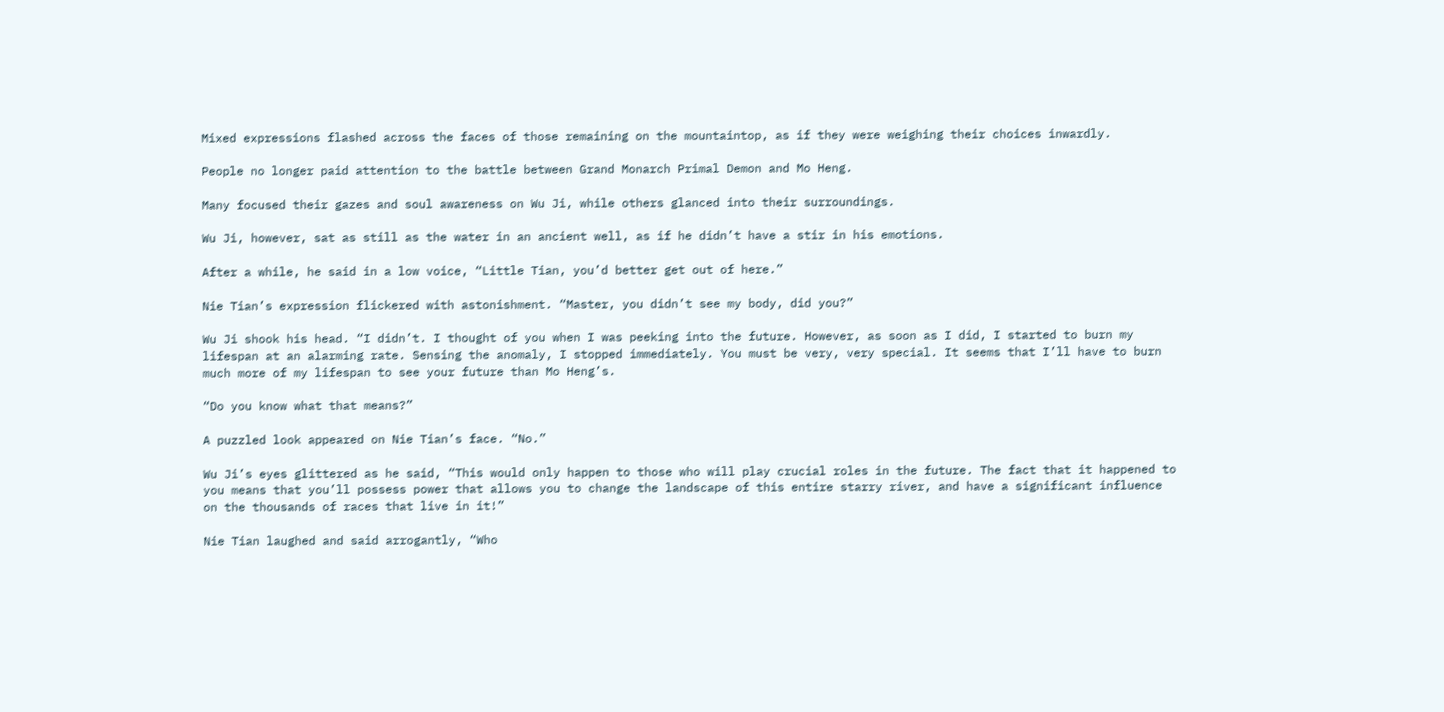Mixed expressions flashed across the faces of those remaining on the mountaintop, as if they were weighing their choices inwardly.

People no longer paid attention to the battle between Grand Monarch Primal Demon and Mo Heng.

Many focused their gazes and soul awareness on Wu Ji, while others glanced into their surroundings.

Wu Ji, however, sat as still as the water in an ancient well, as if he didn’t have a stir in his emotions.

After a while, he said in a low voice, “Little Tian, you’d better get out of here.”

Nie Tian’s expression flickered with astonishment. “Master, you didn’t see my body, did you?”

Wu Ji shook his head. “I didn’t. I thought of you when I was peeking into the future. However, as soon as I did, I started to burn my lifespan at an alarming rate. Sensing the anomaly, I stopped immediately. You must be very, very special. It seems that I’ll have to burn much more of my lifespan to see your future than Mo Heng’s.

“Do you know what that means?”

A puzzled look appeared on Nie Tian’s face. “No.”

Wu Ji’s eyes glittered as he said, “This would only happen to those who will play crucial roles in the future. The fact that it happened to you means that you’ll possess power that allows you to change the landscape of this entire starry river, and have a significant influence on the thousands of races that live in it!”

Nie Tian laughed and said arrogantly, “Who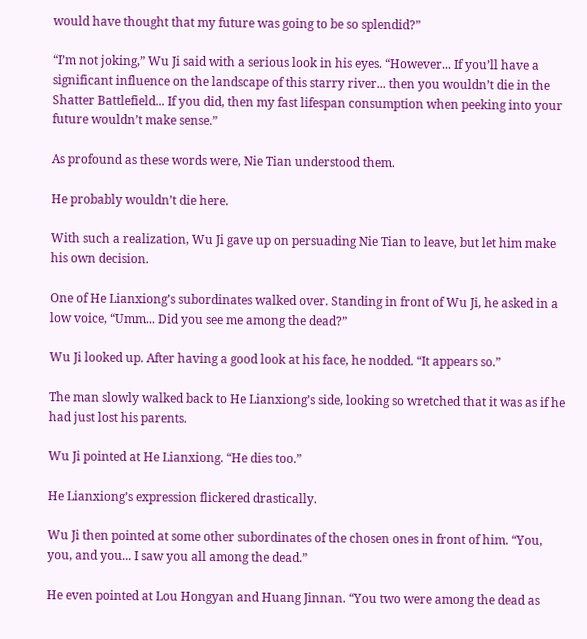would have thought that my future was going to be so splendid?”

“I’m not joking,” Wu Ji said with a serious look in his eyes. “However... If you’ll have a significant influence on the landscape of this starry river... then you wouldn’t die in the Shatter Battlefield... If you did, then my fast lifespan consumption when peeking into your future wouldn’t make sense.”

As profound as these words were, Nie Tian understood them.

He probably wouldn’t die here.

With such a realization, Wu Ji gave up on persuading Nie Tian to leave, but let him make his own decision.

One of He Lianxiong’s subordinates walked over. Standing in front of Wu Ji, he asked in a low voice, “Umm... Did you see me among the dead?”

Wu Ji looked up. After having a good look at his face, he nodded. “It appears so.”

The man slowly walked back to He Lianxiong’s side, looking so wretched that it was as if he had just lost his parents.

Wu Ji pointed at He Lianxiong. “He dies too.”

He Lianxiong’s expression flickered drastically.

Wu Ji then pointed at some other subordinates of the chosen ones in front of him. “You, you, and you... I saw you all among the dead.”

He even pointed at Lou Hongyan and Huang Jinnan. “You two were among the dead as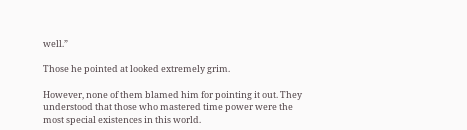well.”

Those he pointed at looked extremely grim.

However, none of them blamed him for pointing it out. They understood that those who mastered time power were the most special existences in this world.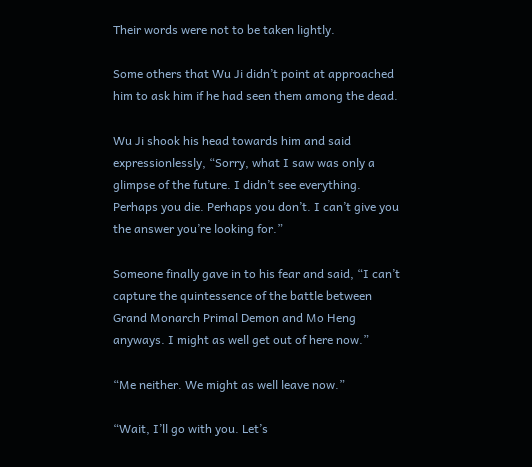Their words were not to be taken lightly.

Some others that Wu Ji didn’t point at approached him to ask him if he had seen them among the dead.

Wu Ji shook his head towards him and said expressionlessly, “Sorry, what I saw was only a glimpse of the future. I didn’t see everything. Perhaps you die. Perhaps you don’t. I can’t give you the answer you’re looking for.”

Someone finally gave in to his fear and said, “I can’t capture the quintessence of the battle between Grand Monarch Primal Demon and Mo Heng anyways. I might as well get out of here now.”

“Me neither. We might as well leave now.”

“Wait, I’ll go with you. Let’s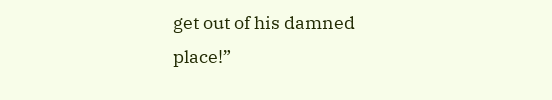get out of his damned place!”